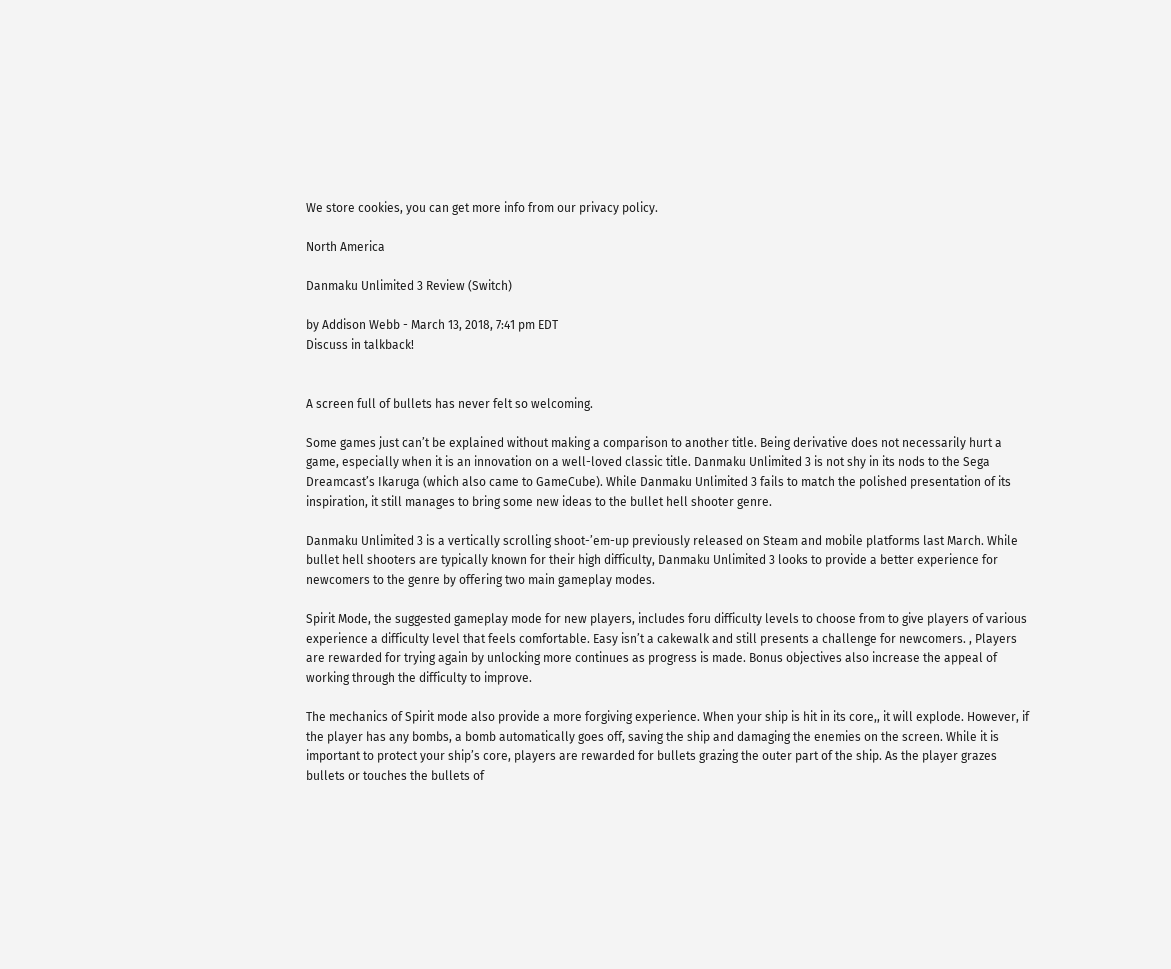We store cookies, you can get more info from our privacy policy.

North America

Danmaku Unlimited 3 Review (Switch)

by Addison Webb - March 13, 2018, 7:41 pm EDT
Discuss in talkback!


A screen full of bullets has never felt so welcoming.

Some games just can’t be explained without making a comparison to another title. Being derivative does not necessarily hurt a game, especially when it is an innovation on a well-loved classic title. Danmaku Unlimited 3 is not shy in its nods to the Sega Dreamcast’s Ikaruga (which also came to GameCube). While Danmaku Unlimited 3 fails to match the polished presentation of its inspiration, it still manages to bring some new ideas to the bullet hell shooter genre.

Danmaku Unlimited 3 is a vertically scrolling shoot-’em-up previously released on Steam and mobile platforms last March. While bullet hell shooters are typically known for their high difficulty, Danmaku Unlimited 3 looks to provide a better experience for newcomers to the genre by offering two main gameplay modes.

Spirit Mode, the suggested gameplay mode for new players, includes foru difficulty levels to choose from to give players of various experience a difficulty level that feels comfortable. Easy isn’t a cakewalk and still presents a challenge for newcomers. , Players are rewarded for trying again by unlocking more continues as progress is made. Bonus objectives also increase the appeal of working through the difficulty to improve.

The mechanics of Spirit mode also provide a more forgiving experience. When your ship is hit in its core,, it will explode. However, if the player has any bombs, a bomb automatically goes off, saving the ship and damaging the enemies on the screen. While it is important to protect your ship’s core, players are rewarded for bullets grazing the outer part of the ship. As the player grazes bullets or touches the bullets of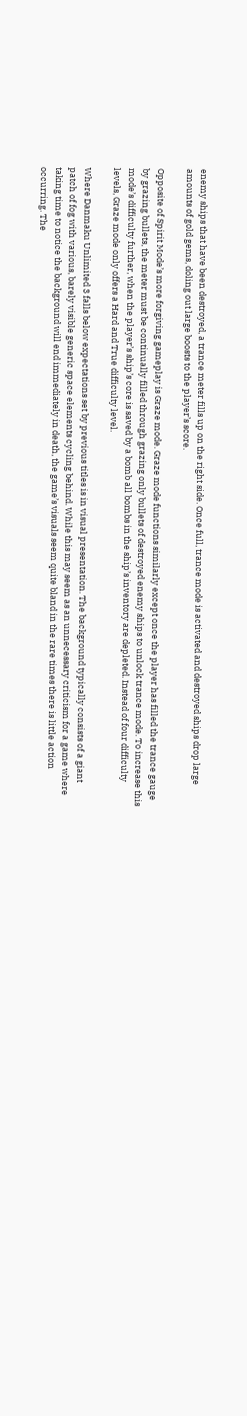enemy ships that have been destroyed, a trance meter fills up on the right side. Once full, trance mode is activated and destroyed ships drop large amounts of gold gems, doling out large boosts to the player’s score.

Opposite of Spirit Mode’s more forgiving gameplay is Graze mode. Graze mode functions similarly except once the player has filled the trance gauge by grazing bullets, the meter must be continually filled through grazing only bullets of destroyed enemy ships to unlock trance mode. To increase this mode’s difficulty further, when the player’s ship’s core is saved by a bomb all bombs in the ship’s inventory are depleted. Instead of four difficulty levels, Graze mode only offers a Hard and True difficulty level.

Where Danmaku Unlimited 3 falls below expectations set by previous titles is in visual presentation. The background typically consists of a giant patch of fog with various, barely visible generic space elements cycling behind. While this may seem as an unnecessary criticism for a game where taking time to notice the background will end immediately in death, the game’s visuals seem quite bland in the rare times there is little action occurring. The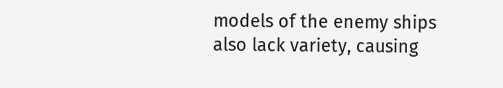models of the enemy ships also lack variety, causing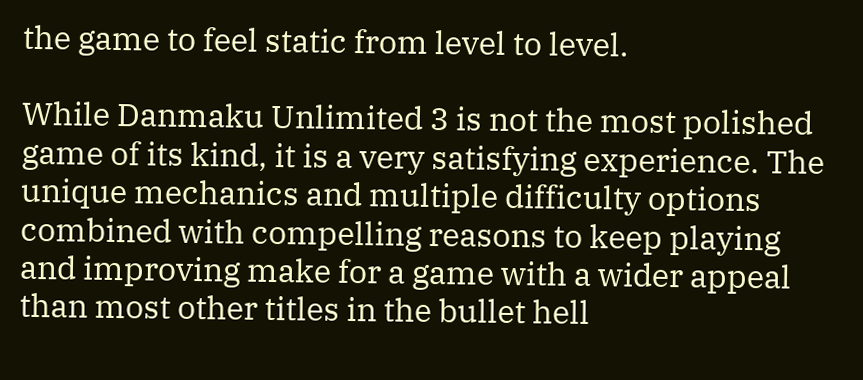the game to feel static from level to level.

While Danmaku Unlimited 3 is not the most polished game of its kind, it is a very satisfying experience. The unique mechanics and multiple difficulty options combined with compelling reasons to keep playing and improving make for a game with a wider appeal than most other titles in the bullet hell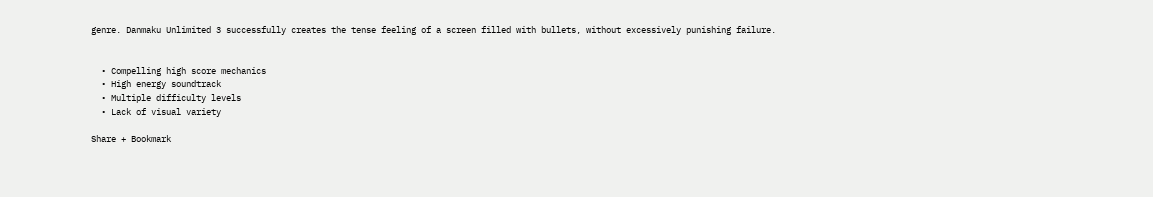genre. Danmaku Unlimited 3 successfully creates the tense feeling of a screen filled with bullets, without excessively punishing failure.


  • Compelling high score mechanics
  • High energy soundtrack
  • Multiple difficulty levels
  • Lack of visual variety

Share + Bookmark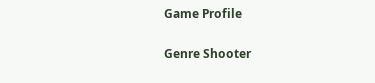Game Profile

Genre Shooter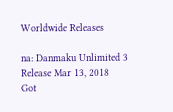Worldwide Releases

na: Danmaku Unlimited 3
Release Mar 13, 2018
Got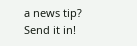a news tip? Send it in!